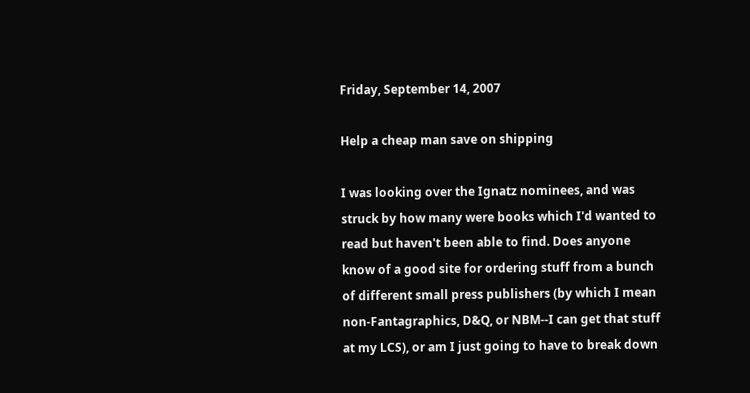Friday, September 14, 2007

Help a cheap man save on shipping

I was looking over the Ignatz nominees, and was struck by how many were books which I'd wanted to read but haven't been able to find. Does anyone know of a good site for ordering stuff from a bunch of different small press publishers (by which I mean non-Fantagraphics, D&Q, or NBM--I can get that stuff at my LCS), or am I just going to have to break down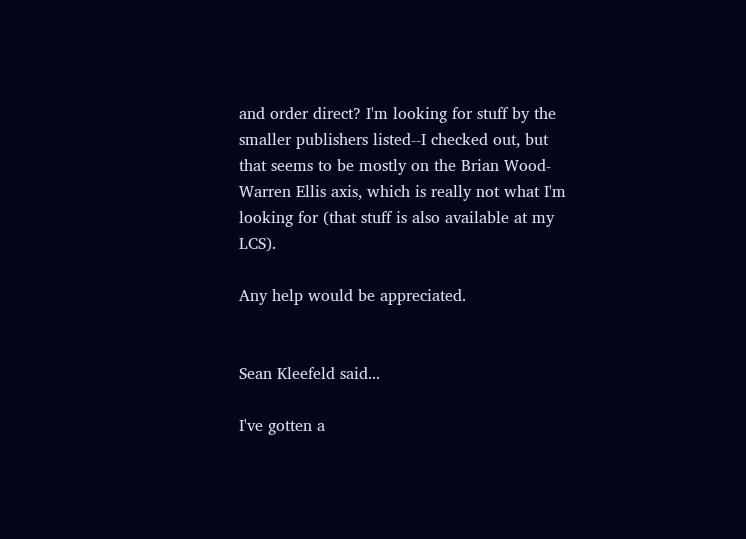and order direct? I'm looking for stuff by the smaller publishers listed--I checked out, but that seems to be mostly on the Brian Wood-Warren Ellis axis, which is really not what I'm looking for (that stuff is also available at my LCS).

Any help would be appreciated.


Sean Kleefeld said...

I've gotten a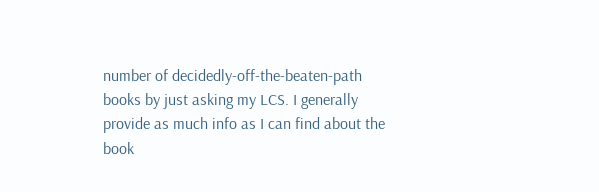number of decidedly-off-the-beaten-path books by just asking my LCS. I generally provide as much info as I can find about the book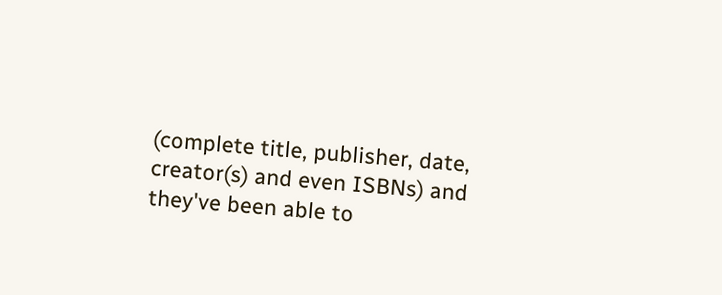(complete title, publisher, date, creator(s) and even ISBNs) and they've been able to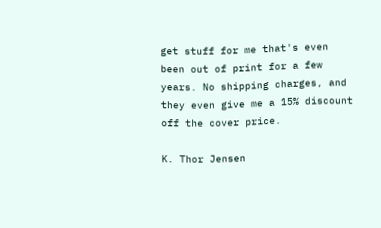get stuff for me that's even been out of print for a few years. No shipping charges, and they even give me a 15% discount off the cover price.

K. Thor Jensen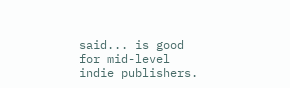said... is good for mid-level indie publishers.